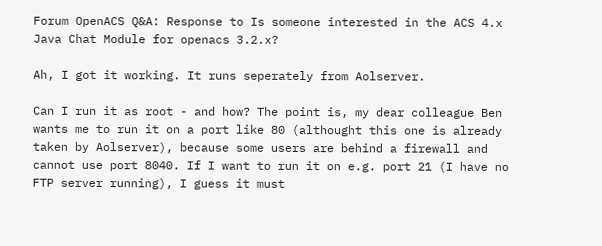Forum OpenACS Q&A: Response to Is someone interested in the ACS 4.x Java Chat Module for openacs 3.2.x?

Ah, I got it working. It runs seperately from Aolserver.

Can I run it as root - and how? The point is, my dear colleague Ben wants me to run it on a port like 80 (althought this one is already taken by Aolserver), because some users are behind a firewall and cannot use port 8040. If I want to run it on e.g. port 21 (I have no FTP server running), I guess it must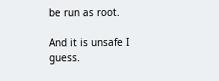be run as root.

And it is unsafe I guess.